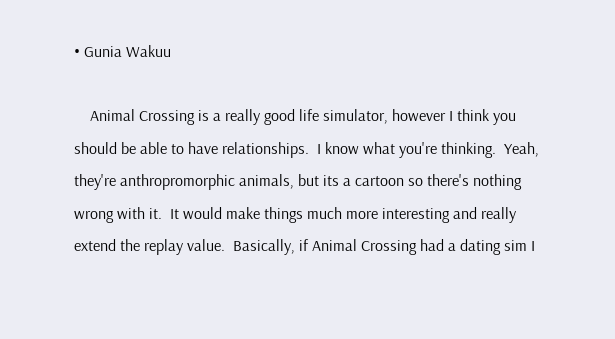• Gunia Wakuu

    Animal Crossing is a really good life simulator, however I think you should be able to have relationships.  I know what you're thinking.  Yeah, they're anthropromorphic animals, but its a cartoon so there's nothing wrong with it.  It would make things much more interesting and really extend the replay value.  Basically, if Animal Crossing had a dating sim I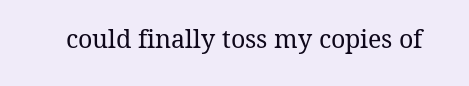could finally toss my copies of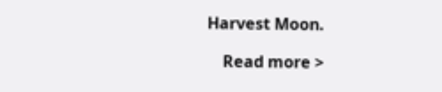Harvest Moon.

    Read more >